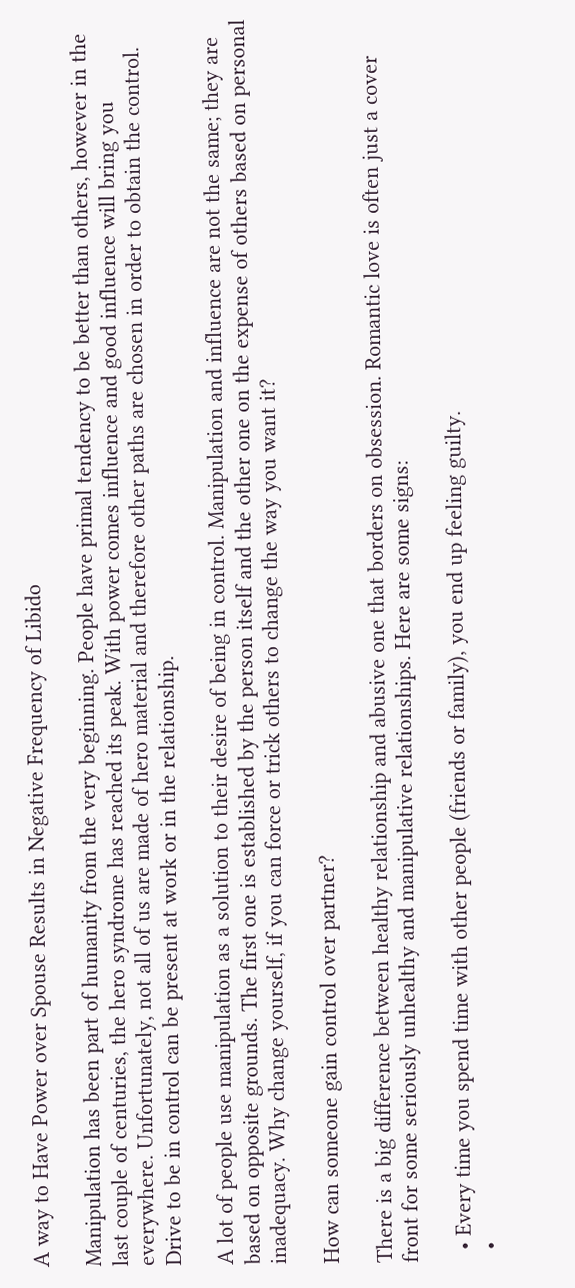A way to Have Power over Spouse Results in Negative Frequency of Libido

Manipulation has been part of humanity from the very beginning. People have primal tendency to be better than others, however in the last couple of centuries, the hero syndrome has reached its peak. With power comes influence and good influence will bring you everywhere. Unfortunately, not all of us are made of hero material and therefore other paths are chosen in order to obtain the control. Drive to be in control can be present at work or in the relationship.

A lot of people use manipulation as a solution to their desire of being in control. Manipulation and influence are not the same; they are based on opposite grounds. The first one is established by the person itself and the other one on the expense of others based on personal inadequacy. Why change yourself, if you can force or trick others to change the way you want it?

How can someone gain control over partner?

There is a big difference between healthy relationship and abusive one that borders on obsession. Romantic love is often just a cover front for some seriously unhealthy and manipulative relationships. Here are some signs:

  • Every time you spend time with other people (friends or family), you end up feeling guilty.
  •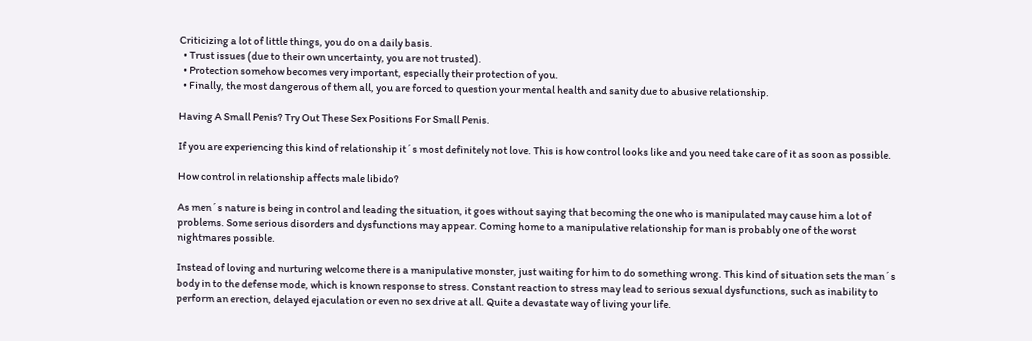Criticizing a lot of little things, you do on a daily basis.
  • Trust issues (due to their own uncertainty, you are not trusted).
  • Protection somehow becomes very important, especially their protection of you.
  • Finally, the most dangerous of them all, you are forced to question your mental health and sanity due to abusive relationship.

Having A Small Penis? Try Out These Sex Positions For Small Penis.

If you are experiencing this kind of relationship it´s most definitely not love. This is how control looks like and you need take care of it as soon as possible.

How control in relationship affects male libido?

As men´s nature is being in control and leading the situation, it goes without saying that becoming the one who is manipulated may cause him a lot of problems. Some serious disorders and dysfunctions may appear. Coming home to a manipulative relationship for man is probably one of the worst nightmares possible.

Instead of loving and nurturing welcome there is a manipulative monster, just waiting for him to do something wrong. This kind of situation sets the man´s body in to the defense mode, which is known response to stress. Constant reaction to stress may lead to serious sexual dysfunctions, such as inability to perform an erection, delayed ejaculation or even no sex drive at all. Quite a devastate way of living your life.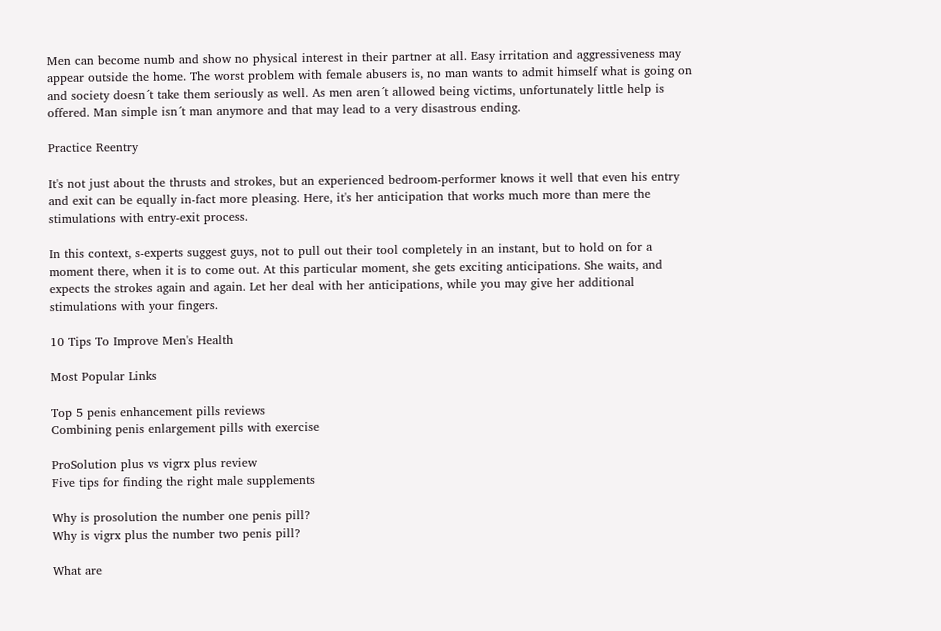Men can become numb and show no physical interest in their partner at all. Easy irritation and aggressiveness may appear outside the home. The worst problem with female abusers is, no man wants to admit himself what is going on and society doesn´t take them seriously as well. As men aren´t allowed being victims, unfortunately little help is offered. Man simple isn´t man anymore and that may lead to a very disastrous ending.

Practice Reentry

It's not just about the thrusts and strokes, but an experienced bedroom-performer knows it well that even his entry and exit can be equally in-fact more pleasing. Here, it's her anticipation that works much more than mere the stimulations with entry-exit process.

In this context, s-experts suggest guys, not to pull out their tool completely in an instant, but to hold on for a moment there, when it is to come out. At this particular moment, she gets exciting anticipations. She waits, and expects the strokes again and again. Let her deal with her anticipations, while you may give her additional stimulations with your fingers.

10 Tips To Improve Men's Health

Most Popular Links

Top 5 penis enhancement pills reviews
Combining penis enlargement pills with exercise

ProSolution plus vs vigrx plus review
Five tips for finding the right male supplements

Why is prosolution the number one penis pill?
Why is vigrx plus the number two penis pill?

What are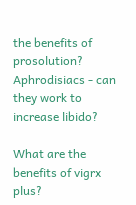the benefits of prosolution?
Aphrodisiacs - can they work to increase libido?

What are the benefits of vigrx plus?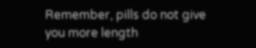Remember, pills do not give you more length